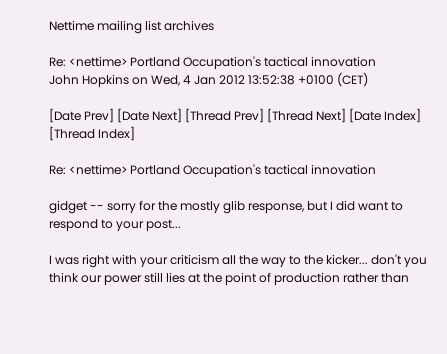Nettime mailing list archives

Re: <nettime> Portland Occupation's tactical innovation
John Hopkins on Wed, 4 Jan 2012 13:52:38 +0100 (CET)

[Date Prev] [Date Next] [Thread Prev] [Thread Next] [Date Index] [Thread Index]

Re: <nettime> Portland Occupation's tactical innovation

gidget -- sorry for the mostly glib response, but I did want to respond to your post...

I was right with your criticism all the way to the kicker... don't you
think our power still lies at the point of production rather than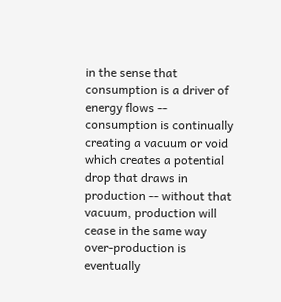in the sense that consumption is a driver of energy flows -- consumption is continually creating a vacuum or void which creates a potential drop that draws in production -- without that vacuum, production will cease in the same way over-production is eventually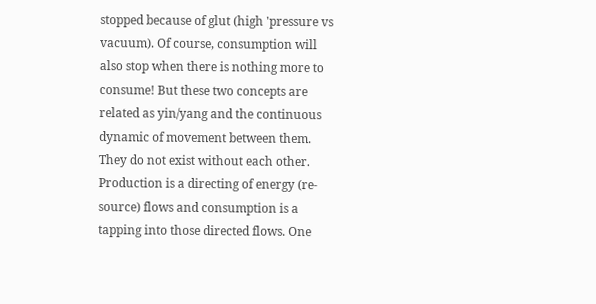stopped because of glut (high 'pressure vs vacuum). Of course, consumption will also stop when there is nothing more to consume! But these two concepts are related as yin/yang and the continuous dynamic of movement between them. They do not exist without each other. Production is a directing of energy (re-source) flows and consumption is a tapping into those directed flows. One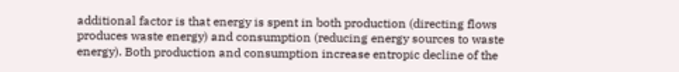additional factor is that energy is spent in both production (directing flows produces waste energy) and consumption (reducing energy sources to waste energy). Both production and consumption increase entropic decline of the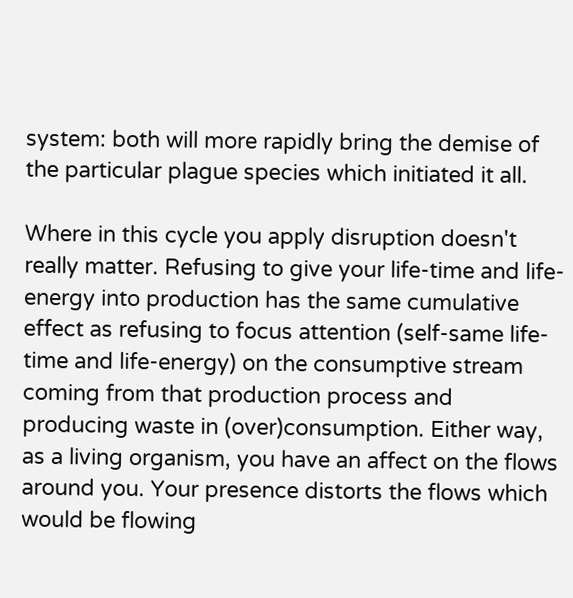system: both will more rapidly bring the demise of the particular plague species which initiated it all.

Where in this cycle you apply disruption doesn't really matter. Refusing to give your life-time and life-energy into production has the same cumulative effect as refusing to focus attention (self-same life-time and life-energy) on the consumptive stream coming from that production process and producing waste in (over)consumption. Either way, as a living organism, you have an affect on the flows around you. Your presence distorts the flows which would be flowing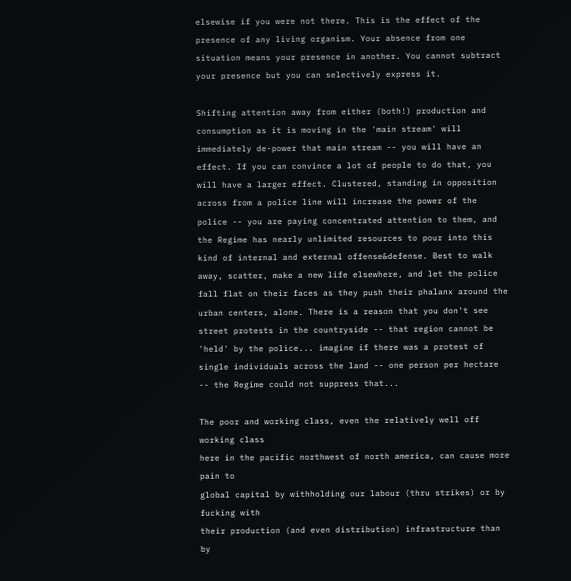elsewise if you were not there. This is the effect of the presence of any living organism. Your absence from one situation means your presence in another. You cannot subtract your presence but you can selectively express it.

Shifting attention away from either (both!) production and consumption as it is moving in the 'main stream' will immediately de-power that main stream -- you will have an effect. If you can convince a lot of people to do that, you will have a larger effect. Clustered, standing in opposition across from a police line will increase the power of the police -- you are paying concentrated attention to them, and the Regime has nearly unlimited resources to pour into this kind of internal and external offense&defense. Best to walk away, scatter, make a new life elsewhere, and let the police fall flat on their faces as they push their phalanx around the urban centers, alone. There is a reason that you don't see street protests in the countryside -- that region cannot be 'held' by the police... imagine if there was a protest of single individuals across the land -- one person per hectare -- the Regime could not suppress that...

The poor and working class, even the relatively well off working class
here in the pacific northwest of north america, can cause more pain to
global capital by withholding our labour (thru strikes) or by fucking with
their production (and even distribution) infrastructure than by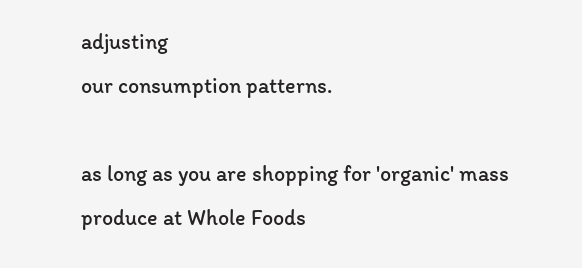adjusting
our consumption patterns.

as long as you are shopping for 'organic' mass produce at Whole Foods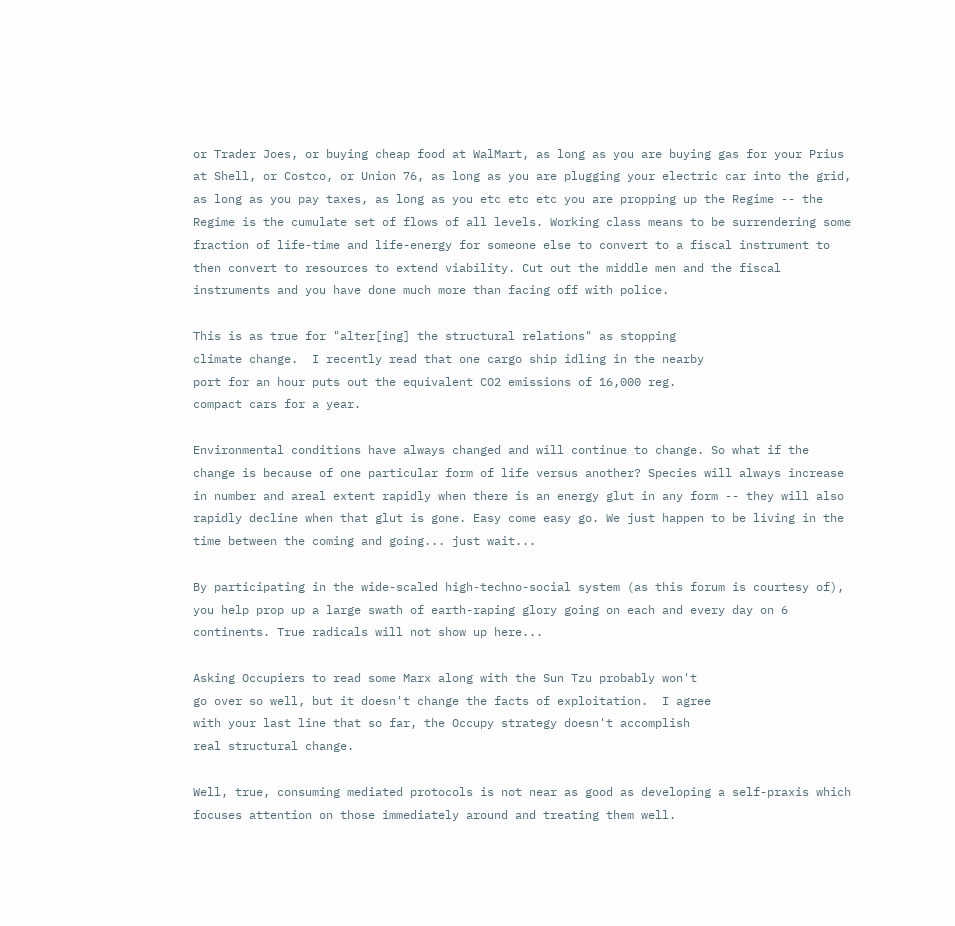or Trader Joes, or buying cheap food at WalMart, as long as you are buying gas for your Prius at Shell, or Costco, or Union 76, as long as you are plugging your electric car into the grid, as long as you pay taxes, as long as you etc etc etc you are propping up the Regime -- the Regime is the cumulate set of flows of all levels. Working class means to be surrendering some fraction of life-time and life-energy for someone else to convert to a fiscal instrument to then convert to resources to extend viability. Cut out the middle men and the fiscal instruments and you have done much more than facing off with police.

This is as true for "alter[ing] the structural relations" as stopping
climate change.  I recently read that one cargo ship idling in the nearby
port for an hour puts out the equivalent CO2 emissions of 16,000 reg.
compact cars for a year.

Environmental conditions have always changed and will continue to change. So what if the change is because of one particular form of life versus another? Species will always increase in number and areal extent rapidly when there is an energy glut in any form -- they will also rapidly decline when that glut is gone. Easy come easy go. We just happen to be living in the time between the coming and going... just wait...

By participating in the wide-scaled high-techno-social system (as this forum is courtesy of), you help prop up a large swath of earth-raping glory going on each and every day on 6 continents. True radicals will not show up here...

Asking Occupiers to read some Marx along with the Sun Tzu probably won't
go over so well, but it doesn't change the facts of exploitation.  I agree
with your last line that so far, the Occupy strategy doesn't accomplish
real structural change.

Well, true, consuming mediated protocols is not near as good as developing a self-praxis which focuses attention on those immediately around and treating them well.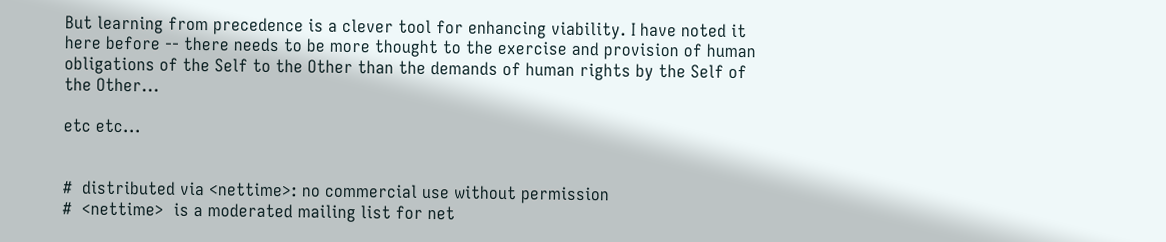But learning from precedence is a clever tool for enhancing viability. I have noted it here before -- there needs to be more thought to the exercise and provision of human obligations of the Self to the Other than the demands of human rights by the Self of the Other...

etc etc...


#  distributed via <nettime>: no commercial use without permission
#  <nettime>  is a moderated mailing list for net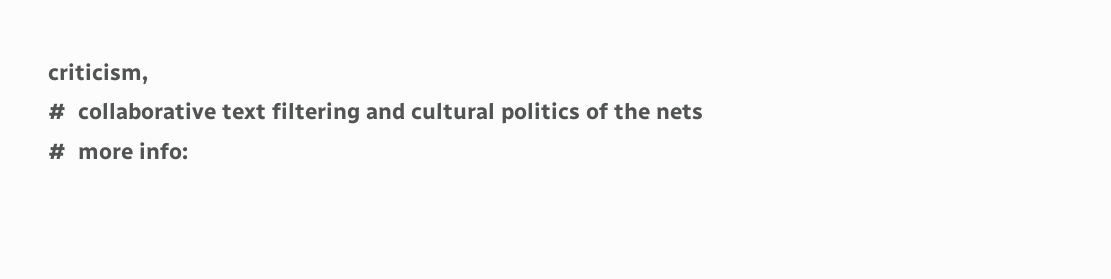criticism,
#  collaborative text filtering and cultural politics of the nets
#  more info: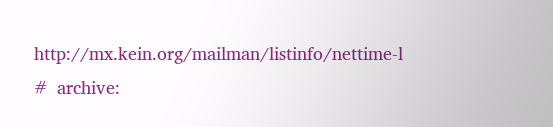http://mx.kein.org/mailman/listinfo/nettime-l
#  archive: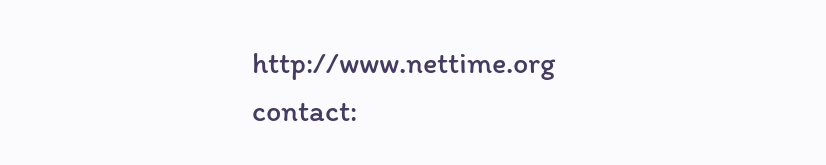http://www.nettime.org contact: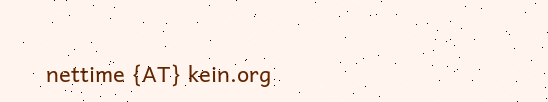nettime {AT} kein.org